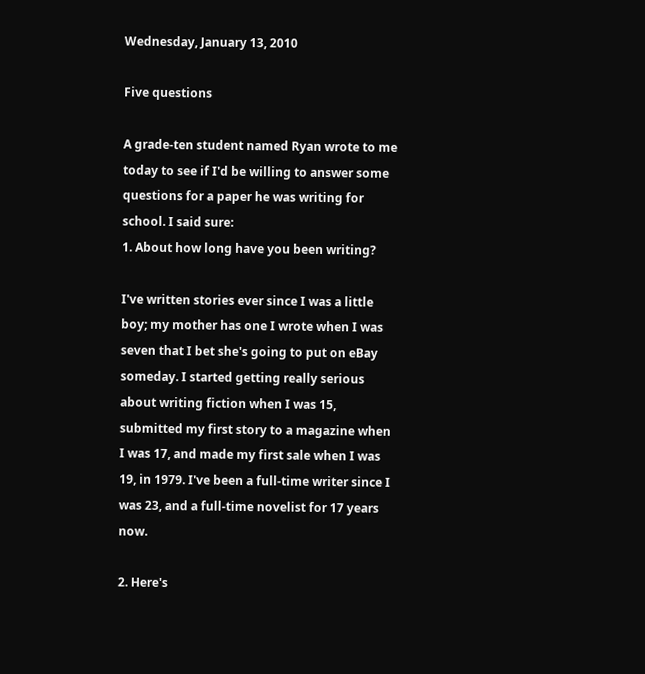Wednesday, January 13, 2010

Five questions

A grade-ten student named Ryan wrote to me today to see if I'd be willing to answer some questions for a paper he was writing for school. I said sure:
1. About how long have you been writing?

I've written stories ever since I was a little boy; my mother has one I wrote when I was seven that I bet she's going to put on eBay someday. I started getting really serious about writing fiction when I was 15, submitted my first story to a magazine when I was 17, and made my first sale when I was 19, in 1979. I've been a full-time writer since I was 23, and a full-time novelist for 17 years now.

2. Here's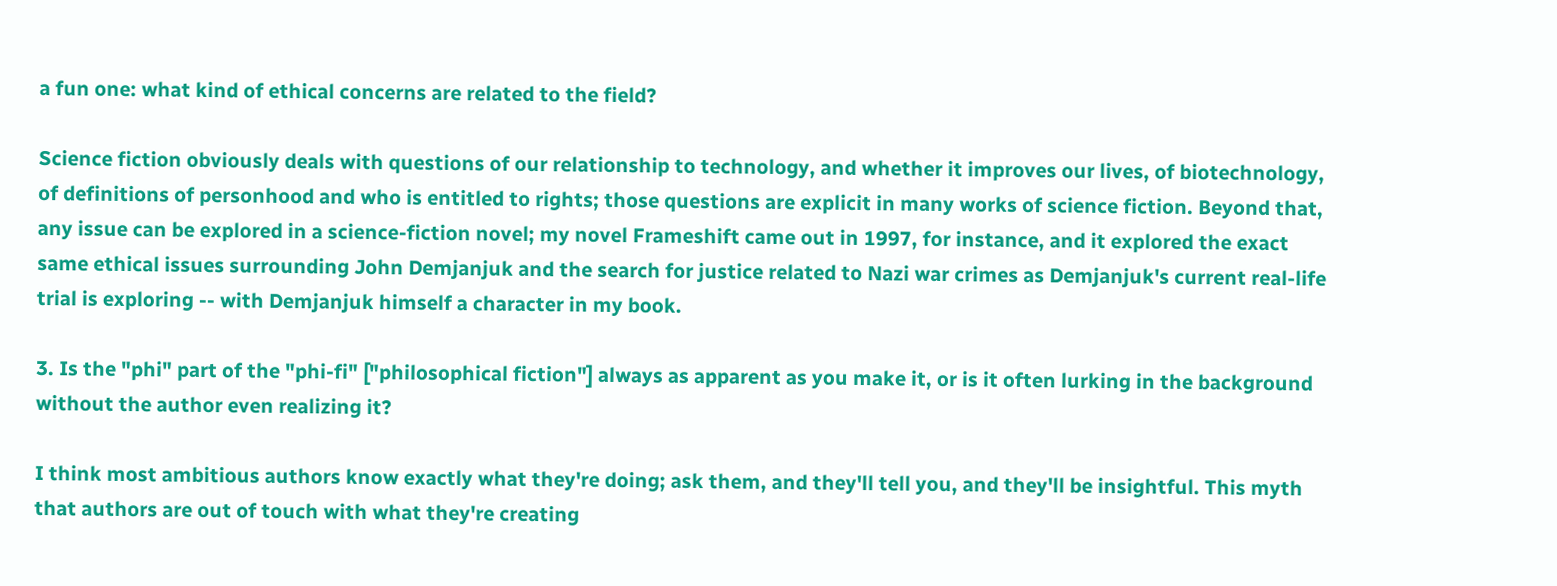a fun one: what kind of ethical concerns are related to the field?

Science fiction obviously deals with questions of our relationship to technology, and whether it improves our lives, of biotechnology, of definitions of personhood and who is entitled to rights; those questions are explicit in many works of science fiction. Beyond that, any issue can be explored in a science-fiction novel; my novel Frameshift came out in 1997, for instance, and it explored the exact same ethical issues surrounding John Demjanjuk and the search for justice related to Nazi war crimes as Demjanjuk's current real-life trial is exploring -- with Demjanjuk himself a character in my book.

3. Is the "phi" part of the "phi-fi" ["philosophical fiction"] always as apparent as you make it, or is it often lurking in the background without the author even realizing it?

I think most ambitious authors know exactly what they're doing; ask them, and they'll tell you, and they'll be insightful. This myth that authors are out of touch with what they're creating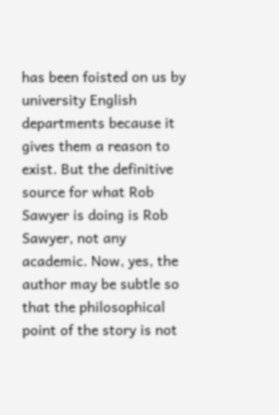has been foisted on us by university English departments because it gives them a reason to exist. But the definitive source for what Rob Sawyer is doing is Rob Sawyer, not any academic. Now, yes, the author may be subtle so that the philosophical point of the story is not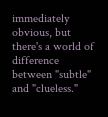immediately obvious, but there's a world of difference between "subtle" and "clueless."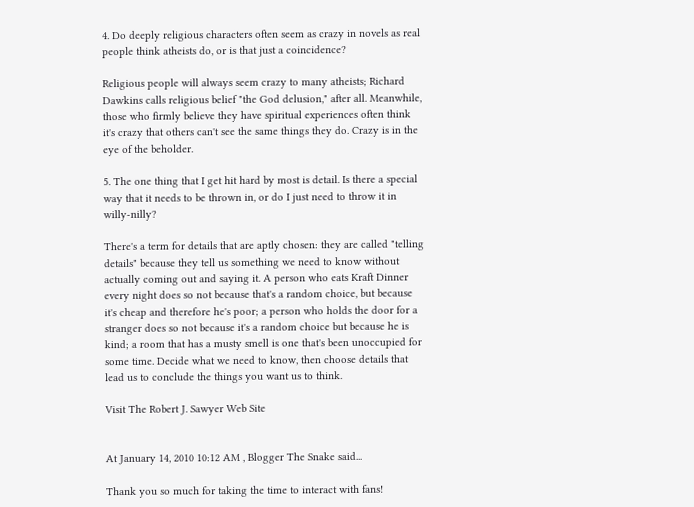4. Do deeply religious characters often seem as crazy in novels as real people think atheists do, or is that just a coincidence?

Religious people will always seem crazy to many atheists; Richard Dawkins calls religious belief "the God delusion," after all. Meanwhile, those who firmly believe they have spiritual experiences often think it's crazy that others can't see the same things they do. Crazy is in the eye of the beholder.

5. The one thing that I get hit hard by most is detail. Is there a special way that it needs to be thrown in, or do I just need to throw it in willy-nilly?

There's a term for details that are aptly chosen: they are called "telling details" because they tell us something we need to know without actually coming out and saying it. A person who eats Kraft Dinner every night does so not because that's a random choice, but because it's cheap and therefore he's poor; a person who holds the door for a stranger does so not because it's a random choice but because he is kind; a room that has a musty smell is one that's been unoccupied for some time. Decide what we need to know, then choose details that lead us to conclude the things you want us to think.

Visit The Robert J. Sawyer Web Site


At January 14, 2010 10:12 AM , Blogger The Snake said...

Thank you so much for taking the time to interact with fans!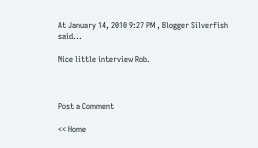At January 14, 2010 9:27 PM , Blogger Silverfish said...

Nice little interview Rob.



Post a Comment

<< Home